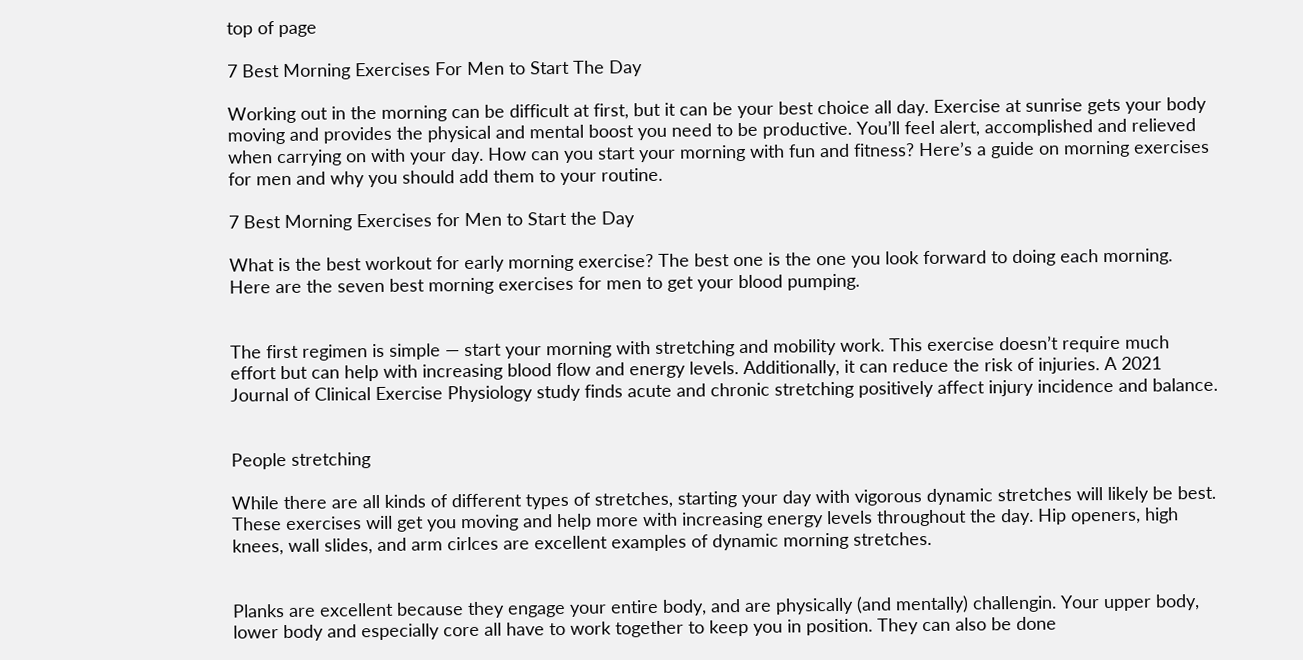top of page

7 Best Morning Exercises For Men to Start The Day

Working out in the morning can be difficult at first, but it can be your best choice all day. Exercise at sunrise gets your body moving and provides the physical and mental boost you need to be productive. You’ll feel alert, accomplished and relieved when carrying on with your day. How can you start your morning with fun and fitness? Here’s a guide on morning exercises for men and why you should add them to your routine.

7 Best Morning Exercises for Men to Start the Day

What is the best workout for early morning exercise? The best one is the one you look forward to doing each morning. Here are the seven best morning exercises for men to get your blood pumping.


The first regimen is simple — start your morning with stretching and mobility work. This exercise doesn’t require much effort but can help with increasing blood flow and energy levels. Additionally, it can reduce the risk of injuries. A 2021 Journal of Clinical Exercise Physiology study finds acute and chronic stretching positively affect injury incidence and balance.


People stretching

While there are all kinds of different types of stretches, starting your day with vigorous dynamic stretches will likely be best. These exercises will get you moving and help more with increasing energy levels throughout the day. Hip openers, high knees, wall slides, and arm cirlces are excellent examples of dynamic morning stretches.


Planks are excellent because they engage your entire body, and are physically (and mentally) challengin. Your upper body, lower body and especially core all have to work together to keep you in position. They can also be done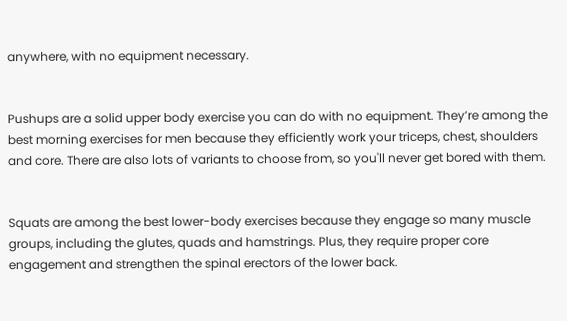anywhere, with no equipment necessary.


Pushups are a solid upper body exercise you can do with no equipment. They’re among the best morning exercises for men because they efficiently work your triceps, chest, shoulders and core. There are also lots of variants to choose from, so you'll never get bored with them.


Squats are among the best lower-body exercises because they engage so many muscle groups, including the glutes, quads and hamstrings. Plus, they require proper core engagement and strengthen the spinal erectors of the lower back.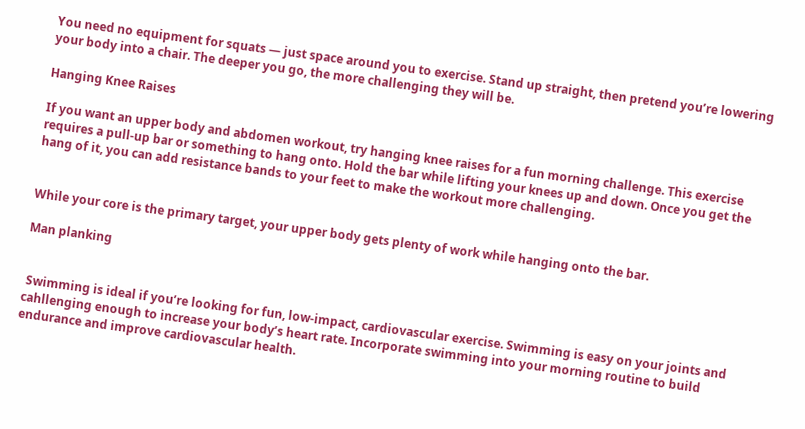You need no equipment for squats — just space around you to exercise. Stand up straight, then pretend you’re lowering your body into a chair. The deeper you go, the more challenging they will be.

Hanging Knee Raises

If you want an upper body and abdomen workout, try hanging knee raises for a fun morning challenge. This exercise requires a pull-up bar or something to hang onto. Hold the bar while lifting your knees up and down. Once you get the hang of it, you can add resistance bands to your feet to make the workout more challenging.


While your core is the primary target, your upper body gets plenty of work while hanging onto the bar.

Man planking


 Swimming is ideal if you’re looking for fun, low-impact, cardiovascular exercise. Swimming is easy on your joints and cahllenging enough to increase your body’s heart rate. Incorporate swimming into your morning routine to build endurance and improve cardiovascular health.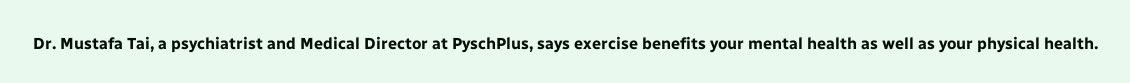Dr. Mustafa Tai, a psychiatrist and Medical Director at PyschPlus, says exercise benefits your mental health as well as your physical health.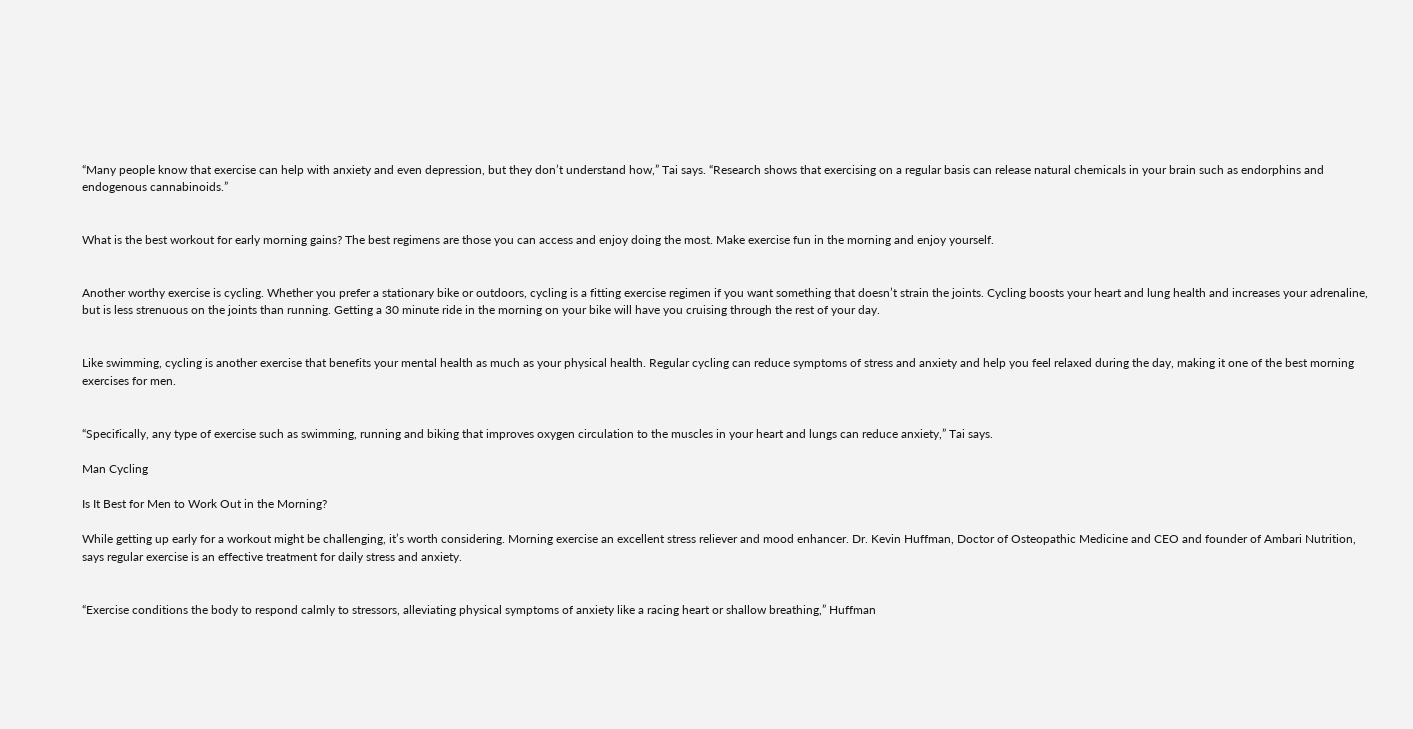“Many people know that exercise can help with anxiety and even depression, but they don’t understand how,” Tai says. “Research shows that exercising on a regular basis can release natural chemicals in your brain such as endorphins and endogenous cannabinoids.”


What is the best workout for early morning gains? The best regimens are those you can access and enjoy doing the most. Make exercise fun in the morning and enjoy yourself.


Another worthy exercise is cycling. Whether you prefer a stationary bike or outdoors, cycling is a fitting exercise regimen if you want something that doesn’t strain the joints. Cycling boosts your heart and lung health and increases your adrenaline, but is less strenuous on the joints than running. Getting a 30 minute ride in the morning on your bike will have you cruising through the rest of your day.


Like swimming, cycling is another exercise that benefits your mental health as much as your physical health. Regular cycling can reduce symptoms of stress and anxiety and help you feel relaxed during the day, making it one of the best morning exercises for men.


“Specifically, any type of exercise such as swimming, running and biking that improves oxygen circulation to the muscles in your heart and lungs can reduce anxiety,” Tai says.

Man Cycling

Is It Best for Men to Work Out in the Morning?

While getting up early for a workout might be challenging, it’s worth considering. Morning exercise an excellent stress reliever and mood enhancer. Dr. Kevin Huffman, Doctor of Osteopathic Medicine and CEO and founder of Ambari Nutrition, says regular exercise is an effective treatment for daily stress and anxiety.


“Exercise conditions the body to respond calmly to stressors, alleviating physical symptoms of anxiety like a racing heart or shallow breathing,” Huffman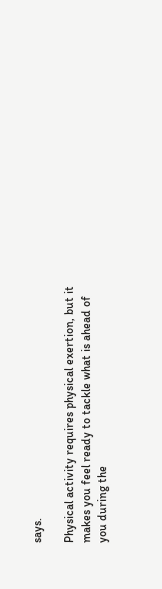says.

Physical activity requires physical exertion, but it makes you feel ready to tackle what is ahead of you during the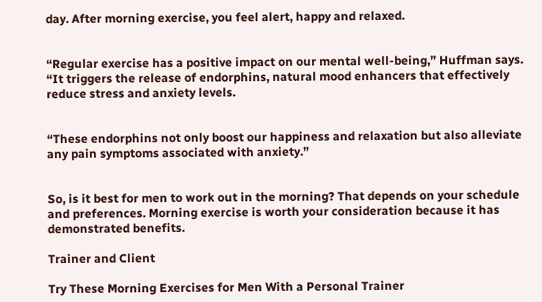day. After morning exercise, you feel alert, happy and relaxed.


“Regular exercise has a positive impact on our mental well-being,” Huffman says. “It triggers the release of endorphins, natural mood enhancers that effectively reduce stress and anxiety levels.


“These endorphins not only boost our happiness and relaxation but also alleviate any pain symptoms associated with anxiety.”


So, is it best for men to work out in the morning? That depends on your schedule and preferences. Morning exercise is worth your consideration because it has demonstrated benefits.

Trainer and Client

Try These Morning Exercises for Men With a Personal Trainer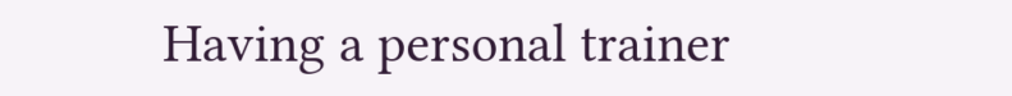Having a personal trainer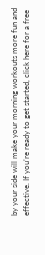by your side will make your morning workouts more fun and effective. If you’re ready to get started, click here for a free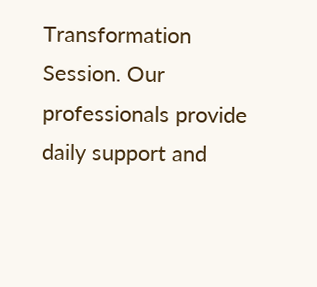Transformation Session. Our professionals provide daily support and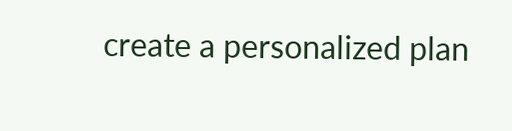create a personalized plan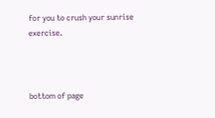for you to crush your sunrise exercise.



bottom of page